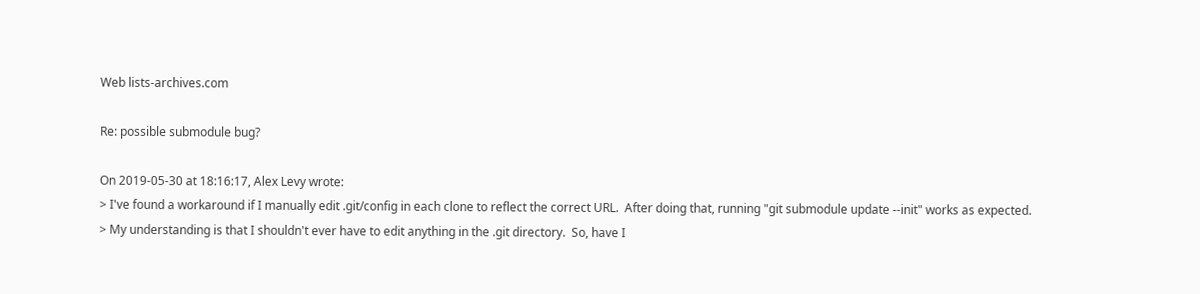Web lists-archives.com

Re: possible submodule bug?

On 2019-05-30 at 18:16:17, Alex Levy wrote:
> I've found a workaround if I manually edit .git/config in each clone to reflect the correct URL.  After doing that, running "git submodule update --init" works as expected.
> My understanding is that I shouldn't ever have to edit anything in the .git directory.  So, have I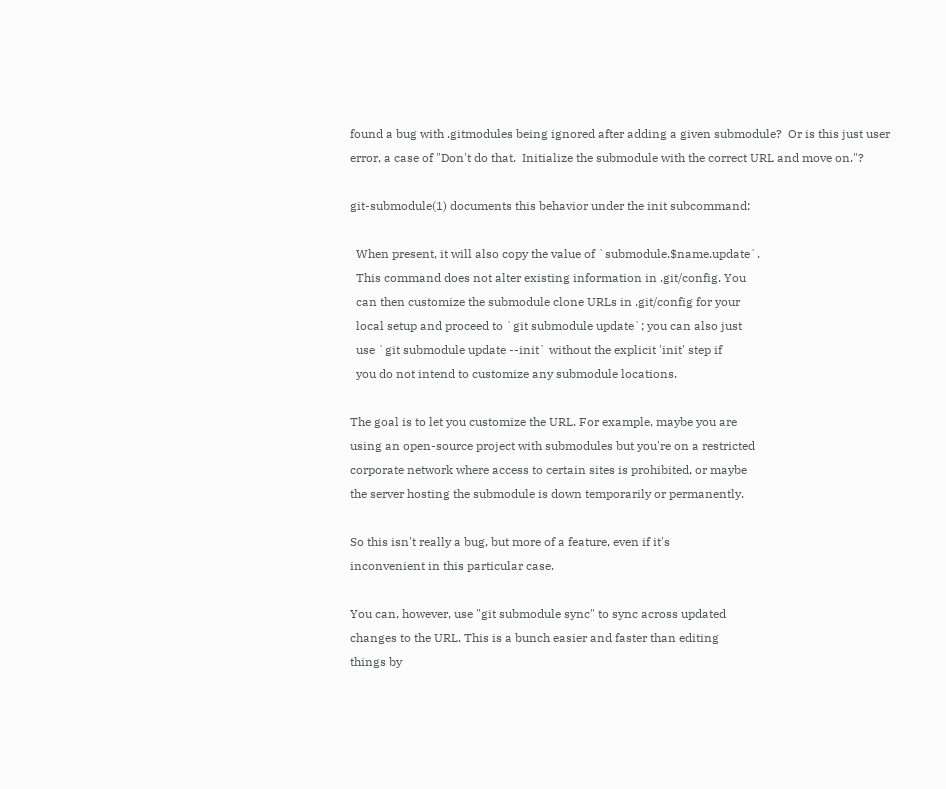found a bug with .gitmodules being ignored after adding a given submodule?  Or is this just user error, a case of "Don't do that.  Initialize the submodule with the correct URL and move on."?

git-submodule(1) documents this behavior under the init subcommand:

  When present, it will also copy the value of `submodule.$name.update`.
  This command does not alter existing information in .git/config. You
  can then customize the submodule clone URLs in .git/config for your
  local setup and proceed to `git submodule update`; you can also just
  use `git submodule update --init` without the explicit 'init' step if
  you do not intend to customize any submodule locations.

The goal is to let you customize the URL. For example, maybe you are
using an open-source project with submodules but you're on a restricted
corporate network where access to certain sites is prohibited, or maybe
the server hosting the submodule is down temporarily or permanently.

So this isn't really a bug, but more of a feature, even if it's
inconvenient in this particular case.

You can, however, use "git submodule sync" to sync across updated
changes to the URL. This is a bunch easier and faster than editing
things by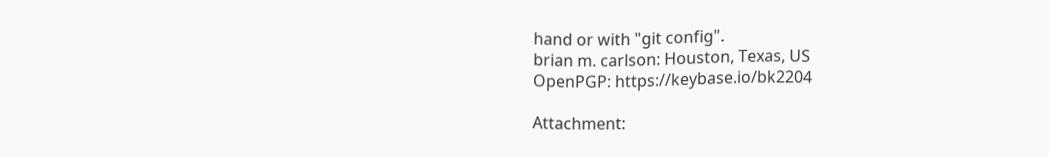hand or with "git config".
brian m. carlson: Houston, Texas, US
OpenPGP: https://keybase.io/bk2204

Attachment: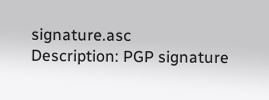signature.asc
Description: PGP signature